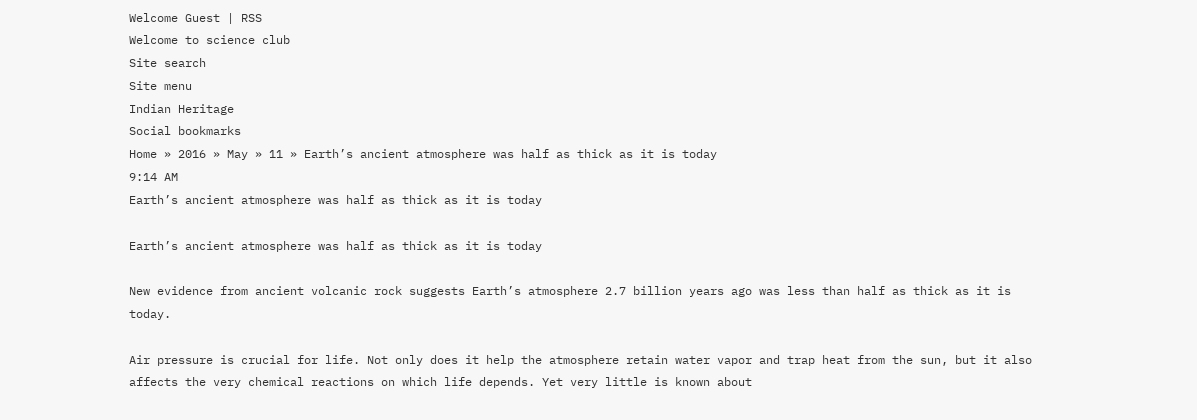Welcome Guest | RSS
Welcome to science club
Site search
Site menu
Indian Heritage
Social bookmarks
Home » 2016 » May » 11 » Earth’s ancient atmosphere was half as thick as it is today
9:14 AM
Earth’s ancient atmosphere was half as thick as it is today

Earth’s ancient atmosphere was half as thick as it is today

New evidence from ancient volcanic rock suggests Earth’s atmosphere 2.7 billion years ago was less than half as thick as it is today.

Air pressure is crucial for life. Not only does it help the atmosphere retain water vapor and trap heat from the sun, but it also affects the very chemical reactions on which life depends. Yet very little is known about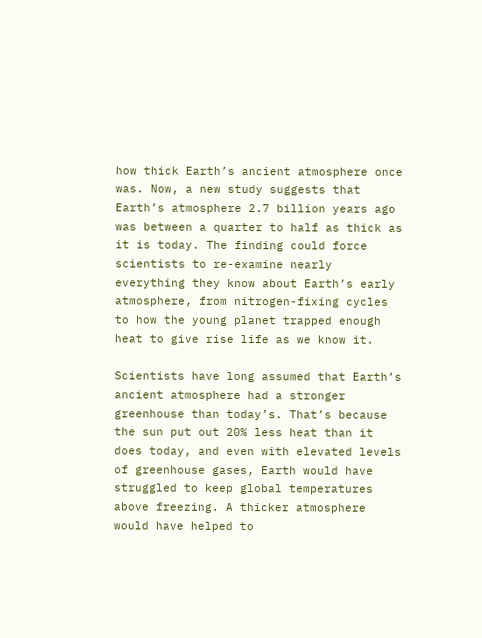how thick Earth’s ancient atmosphere once was. Now, a new study suggests that Earth’s atmosphere 2.7 billion years ago was between a quarter to half as thick as it is today. The finding could force scientists to re-examine nearly everything they know about Earth’s early atmosphere, from nitrogen-fixing cycles to how the young planet trapped enough heat to give rise life as we know it.

Scientists have long assumed that Earth’s ancient atmosphere had a stronger greenhouse than today’s. That’s because the sun put out 20% less heat than it does today, and even with elevated levels of greenhouse gases, Earth would have struggled to keep global temperatures above freezing. A thicker atmosphere would have helped to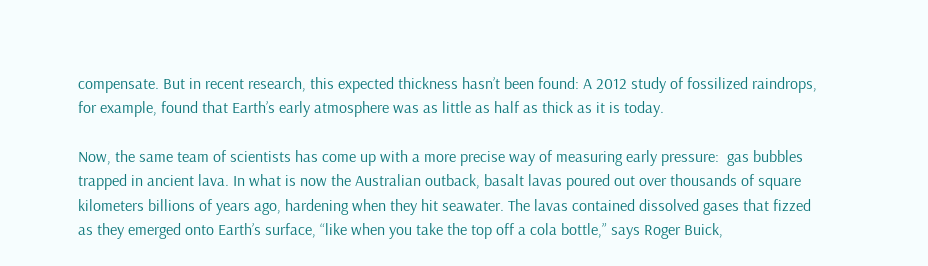compensate. But in recent research, this expected thickness hasn’t been found: A 2012 study of fossilized raindrops, for example, found that Earth’s early atmosphere was as little as half as thick as it is today.

Now, the same team of scientists has come up with a more precise way of measuring early pressure:  gas bubbles trapped in ancient lava. In what is now the Australian outback, basalt lavas poured out over thousands of square kilometers billions of years ago, hardening when they hit seawater. The lavas contained dissolved gases that fizzed as they emerged onto Earth’s surface, “like when you take the top off a cola bottle,” says Roger Buick,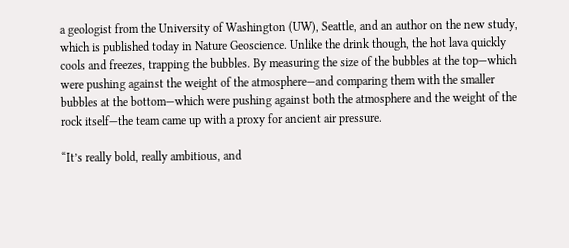a geologist from the University of Washington (UW), Seattle, and an author on the new study, which is published today in Nature Geoscience. Unlike the drink though, the hot lava quickly cools and freezes, trapping the bubbles. By measuring the size of the bubbles at the top—which were pushing against the weight of the atmosphere—and comparing them with the smaller bubbles at the bottom—which were pushing against both the atmosphere and the weight of the rock itself—the team came up with a proxy for ancient air pressure.

“It’s really bold, really ambitious, and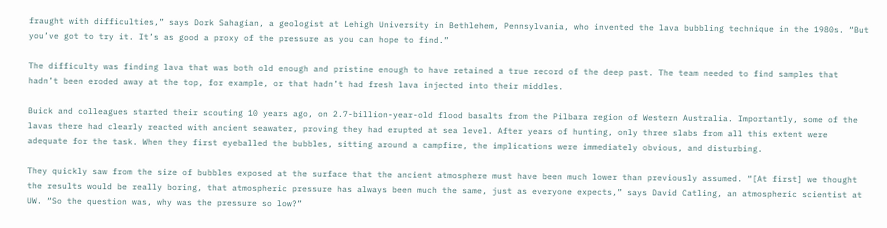fraught with difficulties,” says Dork Sahagian, a geologist at Lehigh University in Bethlehem, Pennsylvania, who invented the lava bubbling technique in the 1980s. “But you’ve got to try it. It’s as good a proxy of the pressure as you can hope to find.”

The difficulty was finding lava that was both old enough and pristine enough to have retained a true record of the deep past. The team needed to find samples that hadn’t been eroded away at the top, for example, or that hadn’t had fresh lava injected into their middles.

Buick and colleagues started their scouting 10 years ago, on 2.7-billion-year-old flood basalts from the Pilbara region of Western Australia. Importantly, some of the lavas there had clearly reacted with ancient seawater, proving they had erupted at sea level. After years of hunting, only three slabs from all this extent were adequate for the task. When they first eyeballed the bubbles, sitting around a campfire, the implications were immediately obvious, and disturbing.

They quickly saw from the size of bubbles exposed at the surface that the ancient atmosphere must have been much lower than previously assumed. “[At first] we thought the results would be really boring, that atmospheric pressure has always been much the same, just as everyone expects,” says David Catling, an atmospheric scientist at UW. “So the question was, why was the pressure so low?”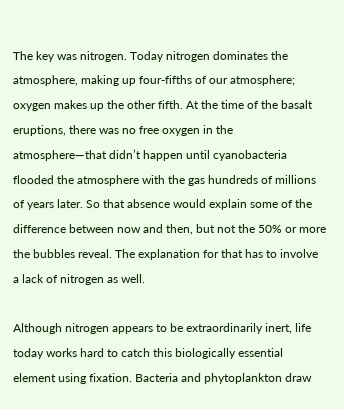The key was nitrogen. Today nitrogen dominates the atmosphere, making up four-fifths of our atmosphere; oxygen makes up the other fifth. At the time of the basalt eruptions, there was no free oxygen in the atmosphere—that didn’t happen until cyanobacteria flooded the atmosphere with the gas hundreds of millions of years later. So that absence would explain some of the difference between now and then, but not the 50% or more the bubbles reveal. The explanation for that has to involve a lack of nitrogen as well.

Although nitrogen appears to be extraordinarily inert, life today works hard to catch this biologically essential element using fixation. Bacteria and phytoplankton draw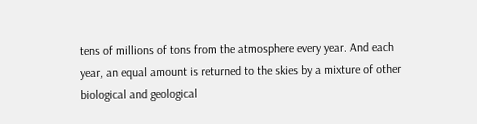tens of millions of tons from the atmosphere every year. And each year, an equal amount is returned to the skies by a mixture of other biological and geological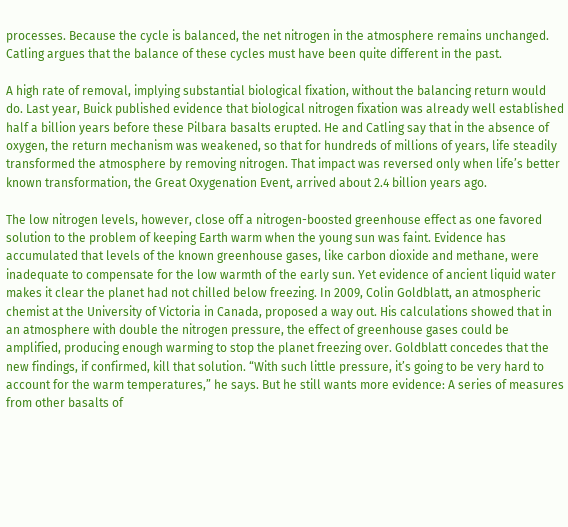processes. Because the cycle is balanced, the net nitrogen in the atmosphere remains unchanged. Catling argues that the balance of these cycles must have been quite different in the past.

A high rate of removal, implying substantial biological fixation, without the balancing return would do. Last year, Buick published evidence that biological nitrogen fixation was already well established half a billion years before these Pilbara basalts erupted. He and Catling say that in the absence of oxygen, the return mechanism was weakened, so that for hundreds of millions of years, life steadily transformed the atmosphere by removing nitrogen. That impact was reversed only when life’s better known transformation, the Great Oxygenation Event, arrived about 2.4 billion years ago.

The low nitrogen levels, however, close off a nitrogen-boosted greenhouse effect as one favored solution to the problem of keeping Earth warm when the young sun was faint. Evidence has accumulated that levels of the known greenhouse gases, like carbon dioxide and methane, were inadequate to compensate for the low warmth of the early sun. Yet evidence of ancient liquid water makes it clear the planet had not chilled below freezing. In 2009, Colin Goldblatt, an atmospheric chemist at the University of Victoria in Canada, proposed a way out. His calculations showed that in an atmosphere with double the nitrogen pressure, the effect of greenhouse gases could be amplified, producing enough warming to stop the planet freezing over. Goldblatt concedes that the new findings, if confirmed, kill that solution. “With such little pressure, it’s going to be very hard to account for the warm temperatures,” he says. But he still wants more evidence: A series of measures from other basalts of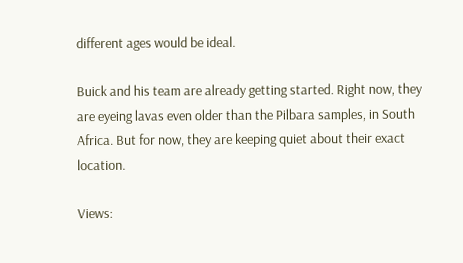different ages would be ideal.

Buick and his team are already getting started. Right now, they are eyeing lavas even older than the Pilbara samples, in South Africa. But for now, they are keeping quiet about their exact location.

Views: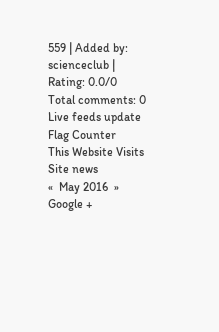559 | Added by: scienceclub | Rating: 0.0/0
Total comments: 0
Live feeds update
Flag Counter
This Website Visits
Site news
«  May 2016  »
Google +